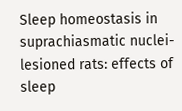Sleep homeostasis in suprachiasmatic nuclei-lesioned rats: effects of sleep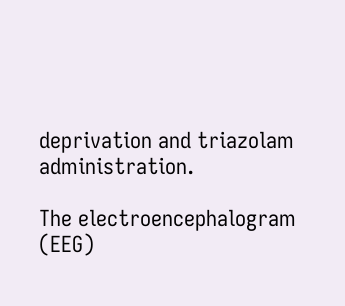deprivation and triazolam administration.

The electroencephalogram (EEG)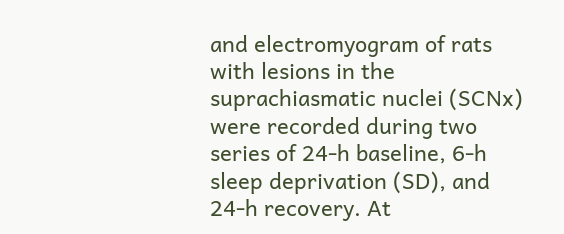and electromyogram of rats with lesions in the suprachiasmatic nuclei (SCNx) were recorded during two series of 24-h baseline, 6-h sleep deprivation (SD), and 24-h recovery. At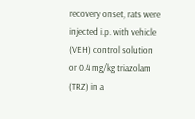recovery onset, rats were injected i.p. with vehicle (VEH) control solution or 0.4 mg/kg triazolam (TRZ) in a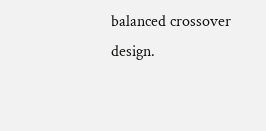balanced crossover design.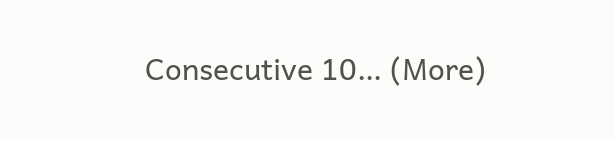Consecutive 10… (More)